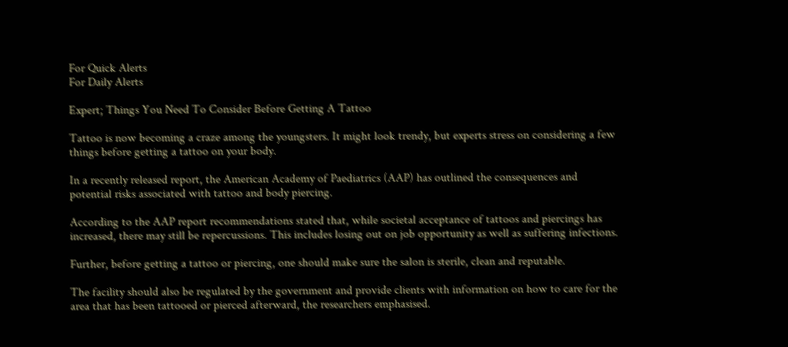For Quick Alerts
For Daily Alerts

Expert; Things You Need To Consider Before Getting A Tattoo

Tattoo is now becoming a craze among the youngsters. It might look trendy, but experts stress on considering a few things before getting a tattoo on your body.

In a recently released report, the American Academy of Paediatrics (AAP) has outlined the consequences and potential risks associated with tattoo and body piercing.

According to the AAP report recommendations stated that, while societal acceptance of tattoos and piercings has increased, there may still be repercussions. This includes losing out on job opportunity as well as suffering infections.

Further, before getting a tattoo or piercing, one should make sure the salon is sterile, clean and reputable.

The facility should also be regulated by the government and provide clients with information on how to care for the area that has been tattooed or pierced afterward, the researchers emphasised.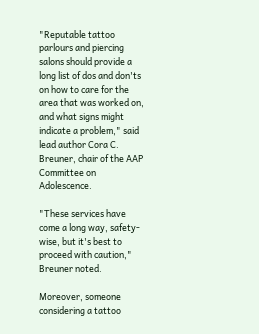"Reputable tattoo parlours and piercing salons should provide a long list of dos and don'ts on how to care for the area that was worked on, and what signs might indicate a problem," said lead author Cora C. Breuner, chair of the AAP Committee on Adolescence.

"These services have come a long way, safety-wise, but it's best to proceed with caution," Breuner noted.

Moreover, someone considering a tattoo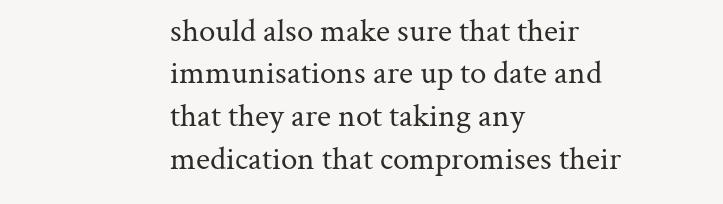should also make sure that their immunisations are up to date and that they are not taking any medication that compromises their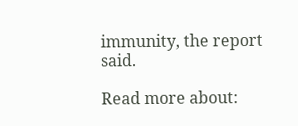immunity, the report said.

Read more about: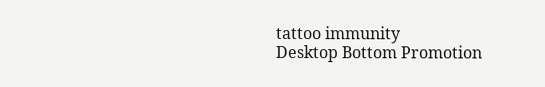tattoo immunity
Desktop Bottom Promotion